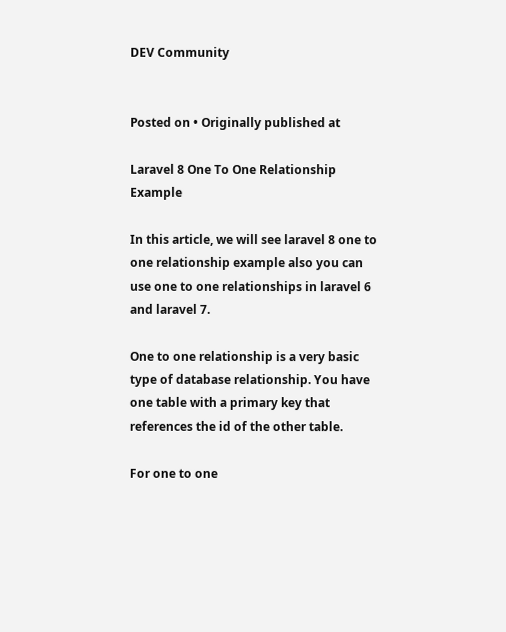DEV Community


Posted on • Originally published at

Laravel 8 One To One Relationship Example

In this article, we will see laravel 8 one to one relationship example also you can use one to one relationships in laravel 6 and laravel 7.

One to one relationship is a very basic type of database relationship. You have one table with a primary key that references the id of the other table.

For one to one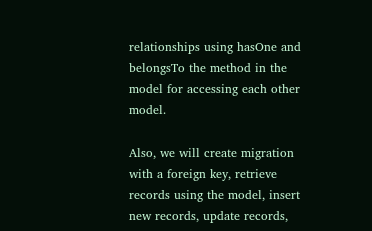relationships using hasOne and belongsTo the method in the model for accessing each other model.

Also, we will create migration with a foreign key, retrieve records using the model, insert new records, update records,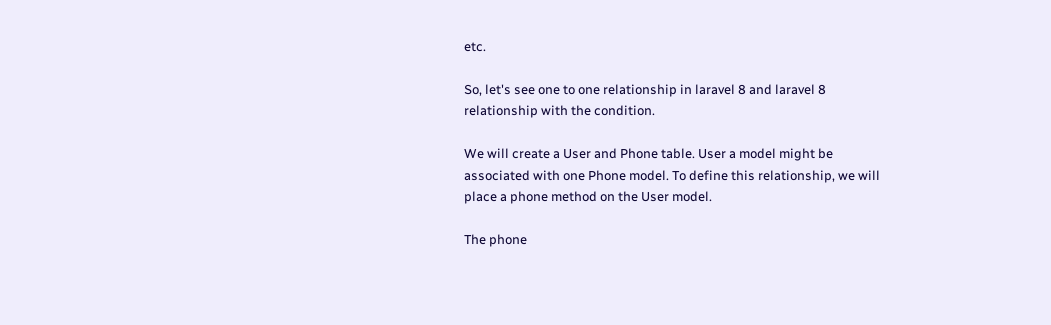etc.

So, let's see one to one relationship in laravel 8 and laravel 8 relationship with the condition.

We will create a User and Phone table. User a model might be associated with one Phone model. To define this relationship, we will place a phone method on the User model.

The phone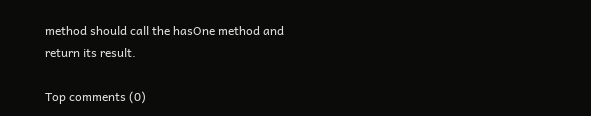method should call the hasOne method and return its result.

Top comments (0)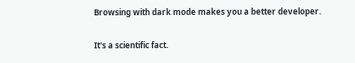Browsing with dark mode makes you a better developer.

It's a scientific fact.